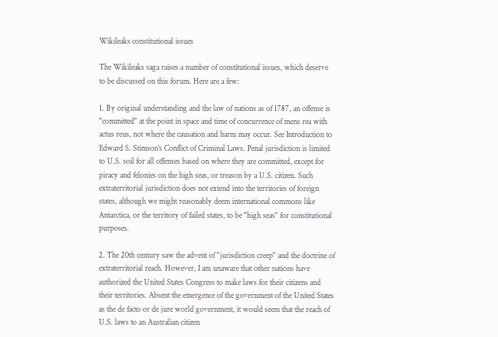Wikileaks constitutional issues

The Wikileaks saga raises a number of constitutional issues, which deserve to be discussed on this forum. Here are a few:

1. By original understanding and the law of nations as of 1787, an offense is "committed" at the point in space and time of concurrence of mens rea with actus reus, not where the causation and harm may occur. See Introduction to Edward S. Stimson's Conflict of Criminal Laws. Penal jurisdiction is limited to U.S. soil for all offenses based on where they are committed, except for piracy and felonies on the high seas, or treason by a U.S. citizen. Such extraterritorial jurisdiction does not extend into the territories of foreign states, although we might reasonably deem international commons like Antarctica, or the territory of failed states, to be "high seas" for constitutional purposes.

2. The 20th century saw the advent of "jurisdiction creep" and the doctrine of extraterritorial reach. However, I am unaware that other nations have authorized the United States Congress to make laws for their citizens and their territories. Absent the emergence of the government of the United States as the de facto or de jure world government, it would seem that the reach of U.S. laws to an Australian citizen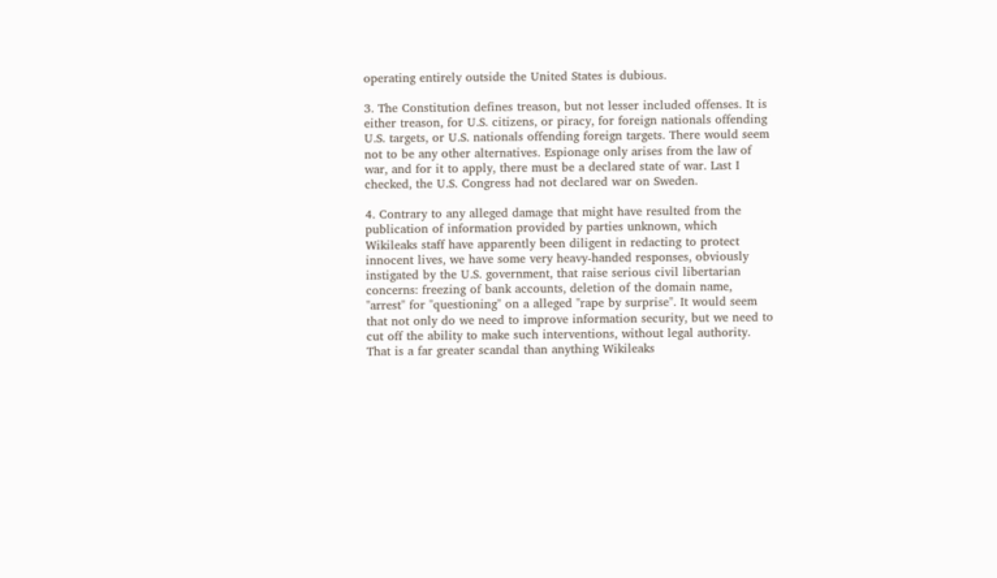operating entirely outside the United States is dubious.

3. The Constitution defines treason, but not lesser included offenses. It is either treason, for U.S. citizens, or piracy, for foreign nationals offending U.S. targets, or U.S. nationals offending foreign targets. There would seem not to be any other alternatives. Espionage only arises from the law of war, and for it to apply, there must be a declared state of war. Last I checked, the U.S. Congress had not declared war on Sweden.

4. Contrary to any alleged damage that might have resulted from the publication of information provided by parties unknown, which Wikileaks staff have apparently been diligent in redacting to protect innocent lives, we have some very heavy-handed responses, obviously instigated by the U.S. government, that raise serious civil libertarian concerns: freezing of bank accounts, deletion of the domain name, "arrest" for "questioning" on a alleged "rape by surprise". It would seem that not only do we need to improve information security, but we need to cut off the ability to make such interventions, without legal authority. That is a far greater scandal than anything Wikileaks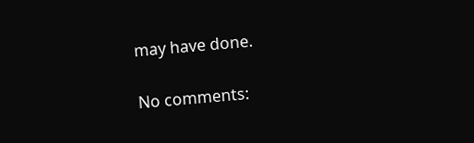may have done.

No comments: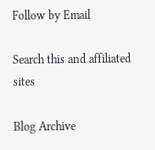Follow by Email

Search this and affiliated sites

Blog Archive